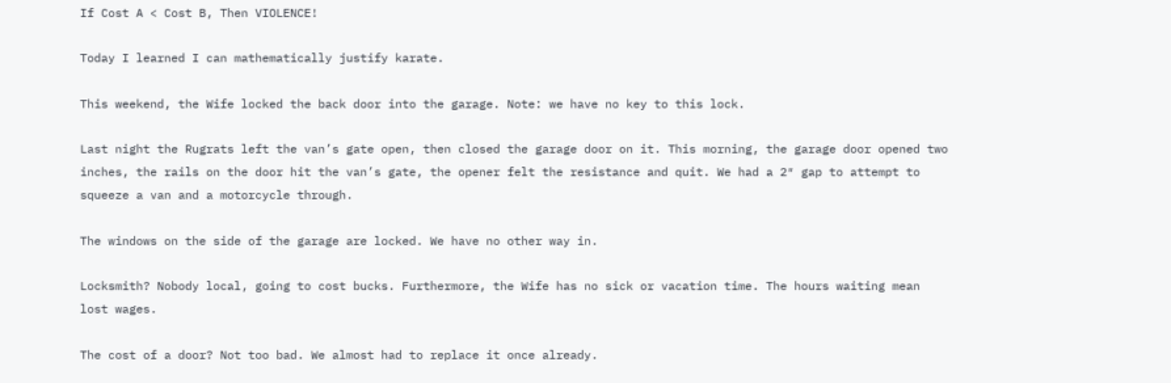If Cost A < Cost B, Then VIOLENCE!

Today I learned I can mathematically justify karate.

This weekend, the Wife locked the back door into the garage. Note: we have no key to this lock.

Last night the Rugrats left the van’s gate open, then closed the garage door on it. This morning, the garage door opened two inches, the rails on the door hit the van’s gate, the opener felt the resistance and quit. We had a 2″ gap to attempt to squeeze a van and a motorcycle through.

The windows on the side of the garage are locked. We have no other way in.

Locksmith? Nobody local, going to cost bucks. Furthermore, the Wife has no sick or vacation time. The hours waiting mean lost wages.

The cost of a door? Not too bad. We almost had to replace it once already.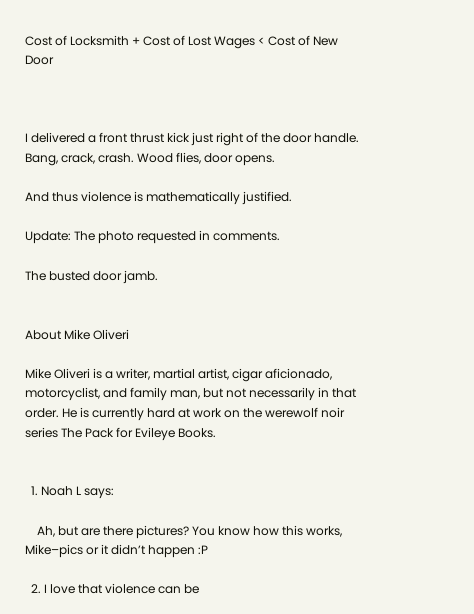Cost of Locksmith + Cost of Lost Wages < Cost of New Door



I delivered a front thrust kick just right of the door handle. Bang, crack, crash. Wood flies, door opens.

And thus violence is mathematically justified.

Update: The photo requested in comments.

The busted door jamb.


About Mike Oliveri

Mike Oliveri is a writer, martial artist, cigar aficionado, motorcyclist, and family man, but not necessarily in that order. He is currently hard at work on the werewolf noir series The Pack for Evileye Books.


  1. Noah L says:

    Ah, but are there pictures? You know how this works, Mike–pics or it didn’t happen :P

  2. I love that violence can be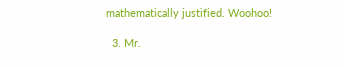mathematically justified. Woohoo!

  3. Mr.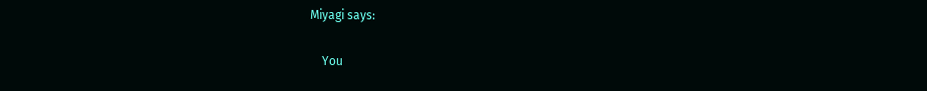Miyagi says:

    You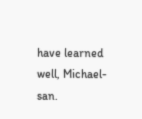have learned well, Michael-san.